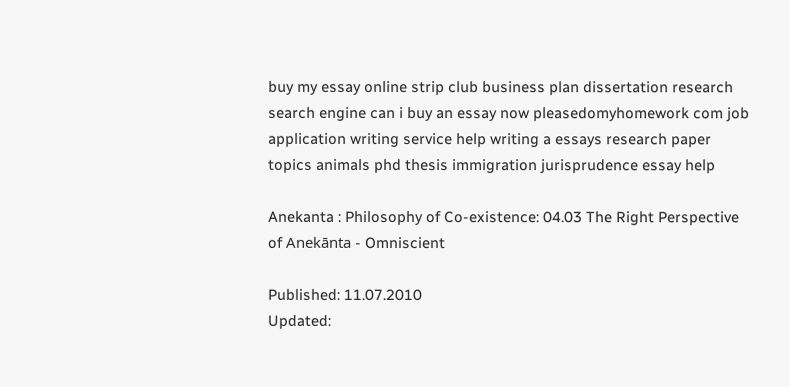buy my essay online strip club business plan dissertation research search engine can i buy an essay now pleasedomyhomework com job application writing service help writing a essays research paper topics animals phd thesis immigration jurisprudence essay help

Anekanta : Philosophy of Co-existence: 04.03 The Right Perspective of Anekānta - Omniscient

Published: 11.07.2010
Updated: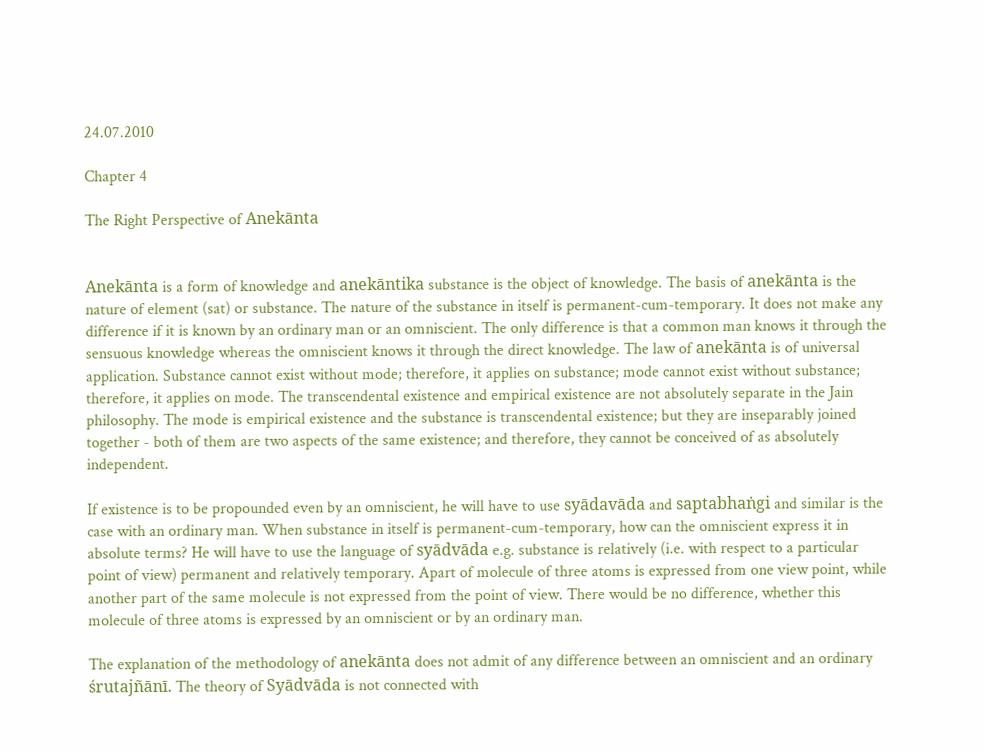24.07.2010

Chapter 4

The Right Perspective of Anekānta


Anekānta is a form of knowledge and anekāntika substance is the object of knowledge. The basis of anekānta is the nature of element (sat) or substance. The nature of the substance in itself is permanent-cum-temporary. It does not make any difference if it is known by an ordinary man or an omniscient. The only difference is that a common man knows it through the sensuous knowledge whereas the omniscient knows it through the direct knowledge. The law of anekānta is of universal application. Substance cannot exist without mode; therefore, it applies on substance; mode cannot exist without substance; therefore, it applies on mode. The transcendental existence and empirical existence are not absolutely separate in the Jain philosophy. The mode is empirical existence and the substance is transcendental existence; but they are inseparably joined together - both of them are two aspects of the same existence; and therefore, they cannot be conceived of as absolutely independent.

If existence is to be propounded even by an omniscient, he will have to use syādavāda and saptabhaṅgi and similar is the case with an ordinary man. When substance in itself is permanent-cum-temporary, how can the omniscient express it in absolute terms? He will have to use the language of syādvāda e.g. substance is relatively (i.e. with respect to a particular point of view) permanent and relatively temporary. Apart of molecule of three atoms is expressed from one view point, while another part of the same molecule is not expressed from the point of view. There would be no difference, whether this molecule of three atoms is expressed by an omniscient or by an ordinary man.

The explanation of the methodology of anekānta does not admit of any difference between an omniscient and an ordinary śrutajñānī. The theory of Syādvāda is not connected with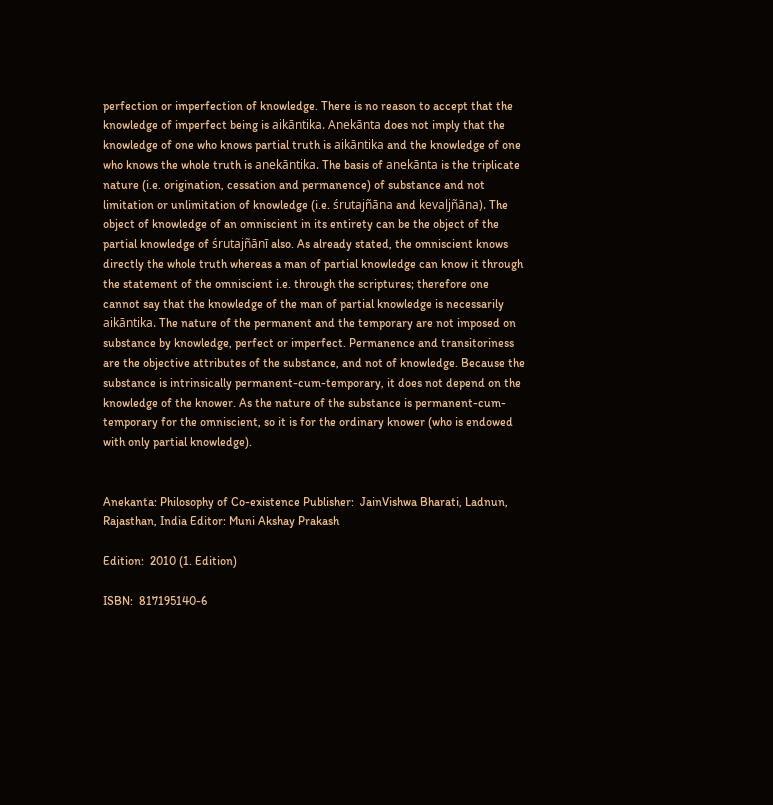perfection or imperfection of knowledge. There is no reason to accept that the knowledge of imperfect being is aikāntika. Anekānta does not imply that the knowledge of one who knows partial truth is aikāntika and the knowledge of one who knows the whole truth is anekāntika. The basis of anekānta is the triplicate nature (i.e. origination, cessation and permanence) of substance and not limitation or unlimitation of knowledge (i.e. śrutajñāna and kevaljñāna). The object of knowledge of an omniscient in its entirety can be the object of the partial knowledge of śrutajñānī also. As already stated, the omniscient knows directly the whole truth whereas a man of partial knowledge can know it through the statement of the omniscient i.e. through the scriptures; therefore one cannot say that the knowledge of the man of partial knowledge is necessarily aikāntika. The nature of the permanent and the temporary are not imposed on substance by knowledge, perfect or imperfect. Permanence and transitoriness are the objective attributes of the substance, and not of knowledge. Because the substance is intrinsically permanent-cum-temporary, it does not depend on the knowledge of the knower. As the nature of the substance is permanent-cum-temporary for the omniscient, so it is for the ordinary knower (who is endowed with only partial knowledge).


Anekanta: Philosophy of Co-existence Publisher:  JainVishwa Bharati, Ladnun, Rajasthan, India Editor: Muni Akshay Prakash

Edition:  2010 (1. Edition)

ISBN:  817195140-6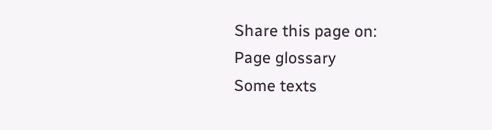Share this page on:
Page glossary
Some texts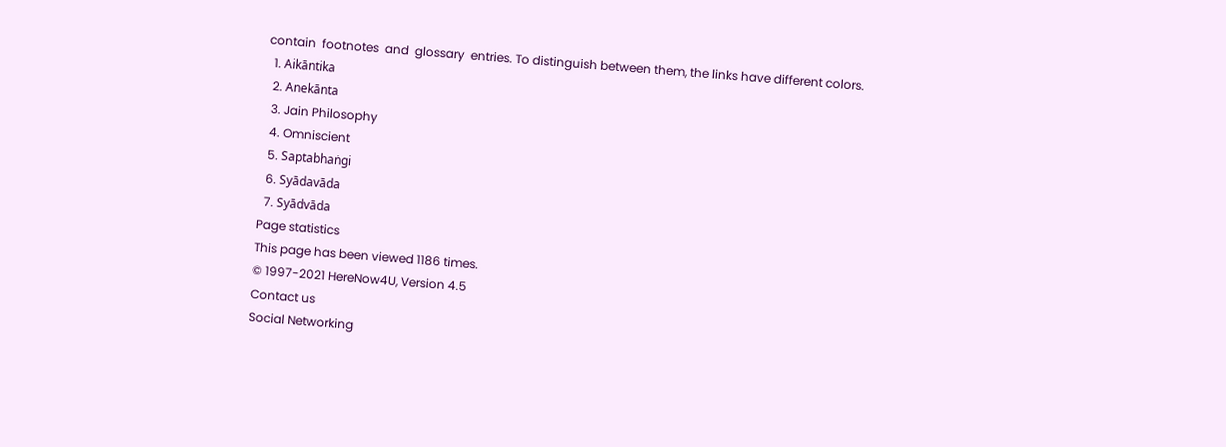contain  footnotes  and  glossary  entries. To distinguish between them, the links have different colors.
  1. Aikāntika
  2. Anekānta
  3. Jain Philosophy
  4. Omniscient
  5. Saptabhaṅgi
  6. Syādavāda
  7. Syādvāda
Page statistics
This page has been viewed 1186 times.
© 1997-2021 HereNow4U, Version 4.5
Contact us
Social Networking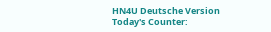HN4U Deutsche Version
Today's Counter: